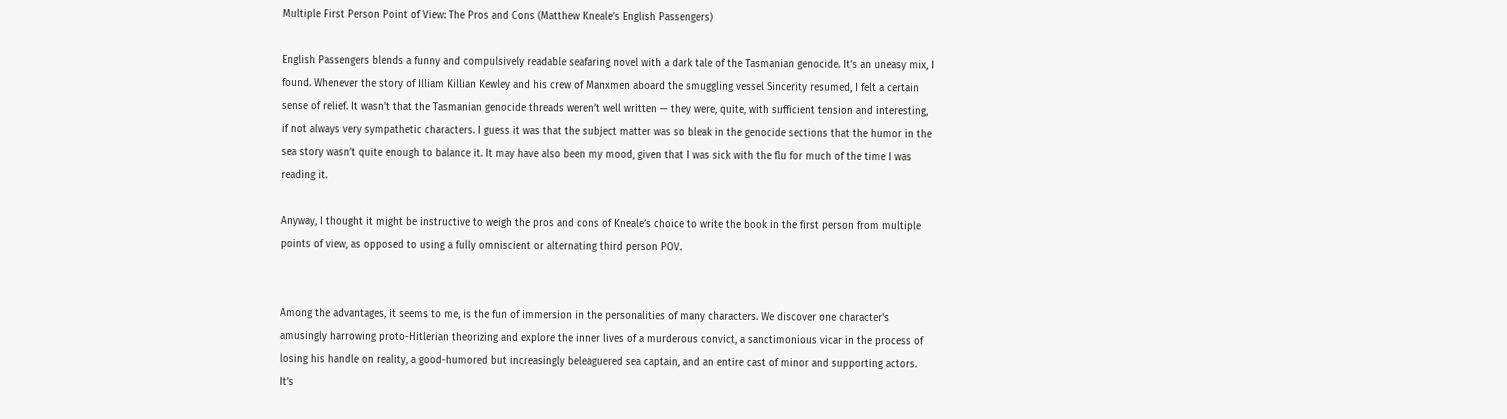Multiple First Person Point of View: The Pros and Cons (Matthew Kneale’s English Passengers)

English Passengers blends a funny and compulsively readable seafaring novel with a dark tale of the Tasmanian genocide. It’s an uneasy mix, I found. Whenever the story of Illiam Killian Kewley and his crew of Manxmen aboard the smuggling vessel Sincerity resumed, I felt a certain sense of relief. It wasn’t that the Tasmanian genocide threads weren’t well written — they were, quite, with sufficient tension and interesting, if not always very sympathetic characters. I guess it was that the subject matter was so bleak in the genocide sections that the humor in the sea story wasn’t quite enough to balance it. It may have also been my mood, given that I was sick with the flu for much of the time I was reading it.

Anyway, I thought it might be instructive to weigh the pros and cons of Kneale’s choice to write the book in the first person from multiple points of view, as opposed to using a fully omniscient or alternating third person POV.


Among the advantages, it seems to me, is the fun of immersion in the personalities of many characters. We discover one character's amusingly harrowing proto-Hitlerian theorizing and explore the inner lives of a murderous convict, a sanctimonious vicar in the process of losing his handle on reality, a good-humored but increasingly beleaguered sea captain, and an entire cast of minor and supporting actors. It’s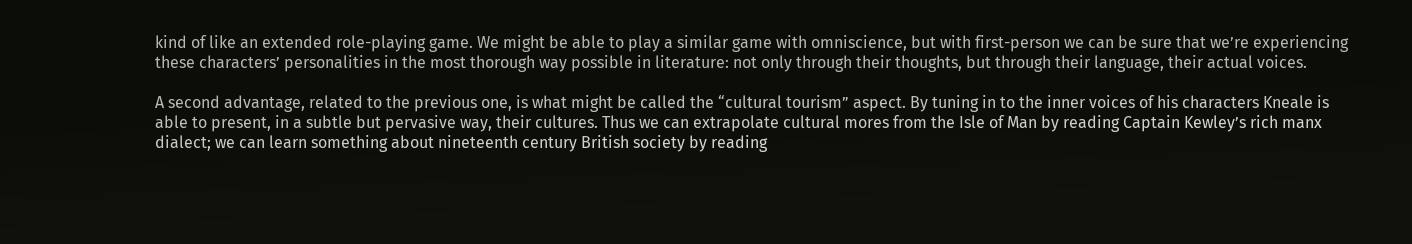kind of like an extended role-playing game. We might be able to play a similar game with omniscience, but with first-person we can be sure that we’re experiencing these characters’ personalities in the most thorough way possible in literature: not only through their thoughts, but through their language, their actual voices.

A second advantage, related to the previous one, is what might be called the “cultural tourism” aspect. By tuning in to the inner voices of his characters Kneale is able to present, in a subtle but pervasive way, their cultures. Thus we can extrapolate cultural mores from the Isle of Man by reading Captain Kewley’s rich manx dialect; we can learn something about nineteenth century British society by reading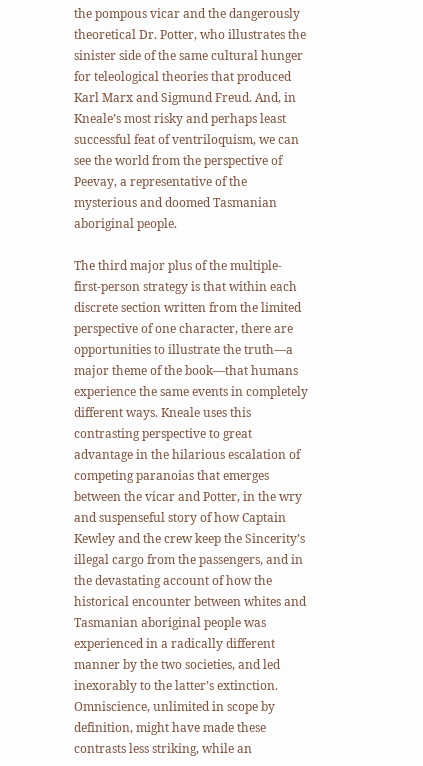the pompous vicar and the dangerously theoretical Dr. Potter, who illustrates the sinister side of the same cultural hunger for teleological theories that produced Karl Marx and Sigmund Freud. And, in Kneale’s most risky and perhaps least successful feat of ventriloquism, we can see the world from the perspective of Peevay, a representative of the mysterious and doomed Tasmanian aboriginal people.

The third major plus of the multiple-first-person strategy is that within each discrete section written from the limited perspective of one character, there are opportunities to illustrate the truth—a major theme of the book—that humans experience the same events in completely different ways. Kneale uses this contrasting perspective to great advantage in the hilarious escalation of competing paranoias that emerges between the vicar and Potter, in the wry and suspenseful story of how Captain Kewley and the crew keep the Sincerity’s illegal cargo from the passengers, and in the devastating account of how the historical encounter between whites and Tasmanian aboriginal people was experienced in a radically different manner by the two societies, and led inexorably to the latter’s extinction. Omniscience, unlimited in scope by definition, might have made these contrasts less striking, while an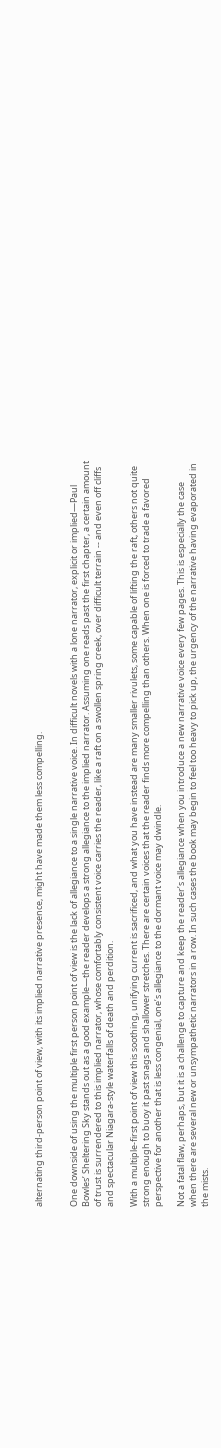alternating third-person point of view, with its implied narrative presence, might have made them less compelling.


One downside of using the multiple first person point of view is the lack of allegiance to a single narrative voice. In difficult novels with a lone narrator, explicit or implied—Paul Bowles’ Sheltering Sky stands out as a good example—the reader develops a strong allegiance to the implied narrator. Assuming one reads past the first chapter, a certain amount of trust is surrendered to this implied narrator, whose comfortably consistent voice carries the reader, like a raft on a swollen spring creek, over difficult terrain -- and even off cliffs and spectacular Niagara-style waterfalls of death and perdition.

With a multiple-first point of view this soothing, unifying current is sacrificed, and what you have instead are many smaller rivulets, some capable of lifting the raft, others not quite strong enough to buoy it past snags and shallower stretches. There are certain voices that the reader finds more compelling than others. When one is forced to trade a favored perspective for another that is less congenial, one’s allegiance to the dormant voice may dwindle.

Not a fatal flaw, perhaps, but it is a challenge to capture and keep the reader’s allegiance when you introduce a new narrative voice every few pages. This is especially the case when there are several new or unsympathetic narrators in a row. In such cases the book may begin to feel too heavy to pick up, the urgency of the narrative having evaporated in the mists.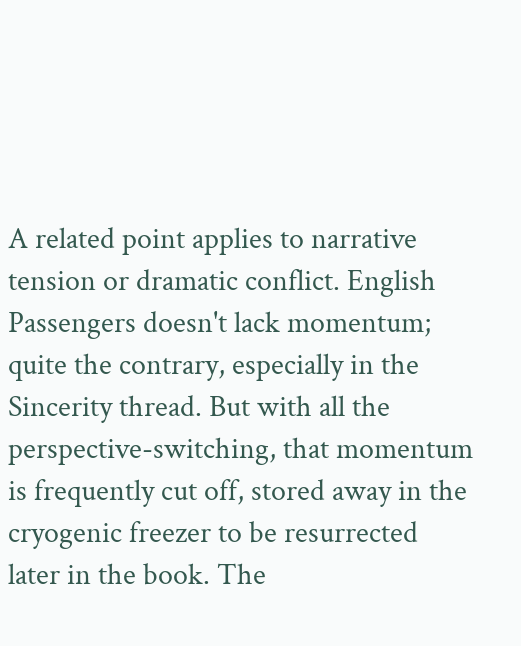A related point applies to narrative tension or dramatic conflict. English Passengers doesn't lack momentum; quite the contrary, especially in the Sincerity thread. But with all the perspective-switching, that momentum is frequently cut off, stored away in the cryogenic freezer to be resurrected later in the book. The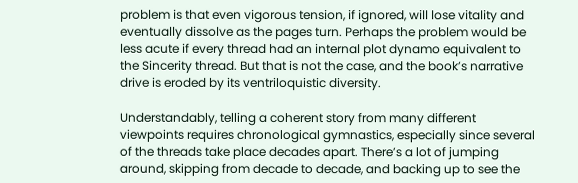problem is that even vigorous tension, if ignored, will lose vitality and eventually dissolve as the pages turn. Perhaps the problem would be less acute if every thread had an internal plot dynamo equivalent to the Sincerity thread. But that is not the case, and the book’s narrative drive is eroded by its ventriloquistic diversity.

Understandably, telling a coherent story from many different viewpoints requires chronological gymnastics, especially since several of the threads take place decades apart. There’s a lot of jumping around, skipping from decade to decade, and backing up to see the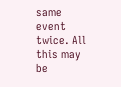same event twice. All this may be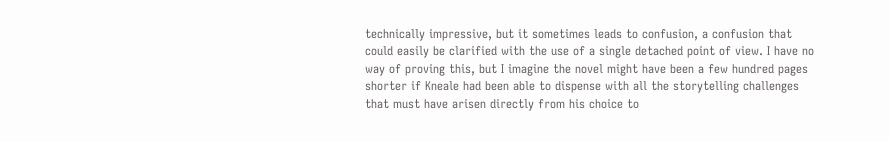technically impressive, but it sometimes leads to confusion, a confusion that could easily be clarified with the use of a single detached point of view. I have no way of proving this, but I imagine the novel might have been a few hundred pages shorter if Kneale had been able to dispense with all the storytelling challenges that must have arisen directly from his choice to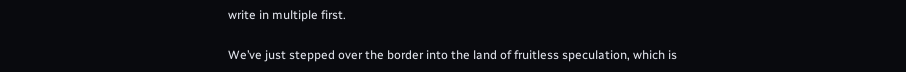write in multiple first.

We’ve just stepped over the border into the land of fruitless speculation, which is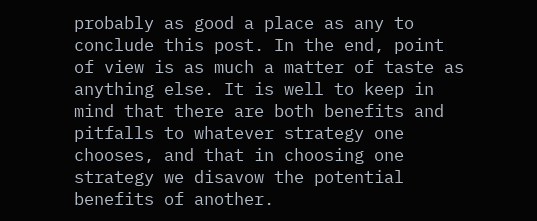probably as good a place as any to conclude this post. In the end, point of view is as much a matter of taste as anything else. It is well to keep in mind that there are both benefits and pitfalls to whatever strategy one chooses, and that in choosing one strategy we disavow the potential benefits of another.